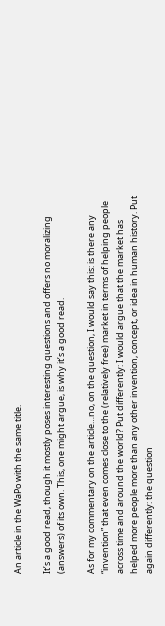An article in the WaPo with the same title.

It’s a good read, though it mostly poses interesting questions and offers no moralizing (answers) of its own. This, one might argue, is why it’s a good read.

As for my commentary on the article…no, on the question, I would say this: is there any “invention” that even comes close to the (relatively free) market in terms of helping people across time and around the world? Put differently: I would argue that the market has helped more people more than any other invention, concept, or idea in human history. Put again differently: the question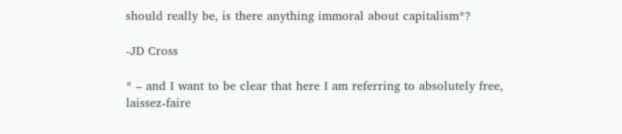should really be, is there anything immoral about capitalism*?

-JD Cross

* – and I want to be clear that here I am referring to absolutely free, laissez-faire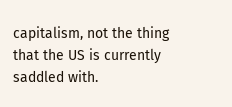capitalism, not the thing that the US is currently saddled with.